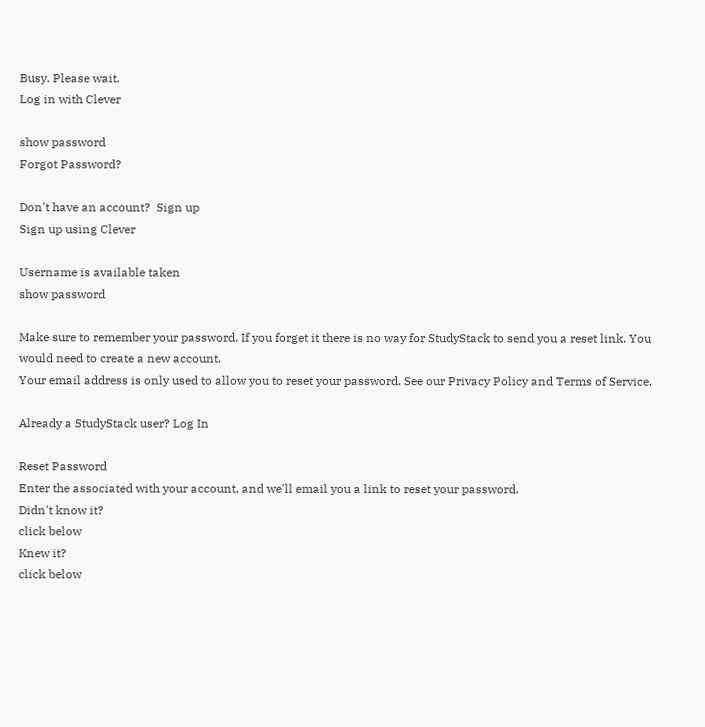Busy. Please wait.
Log in with Clever

show password
Forgot Password?

Don't have an account?  Sign up
Sign up using Clever

Username is available taken
show password

Make sure to remember your password. If you forget it there is no way for StudyStack to send you a reset link. You would need to create a new account.
Your email address is only used to allow you to reset your password. See our Privacy Policy and Terms of Service.

Already a StudyStack user? Log In

Reset Password
Enter the associated with your account, and we'll email you a link to reset your password.
Didn't know it?
click below
Knew it?
click below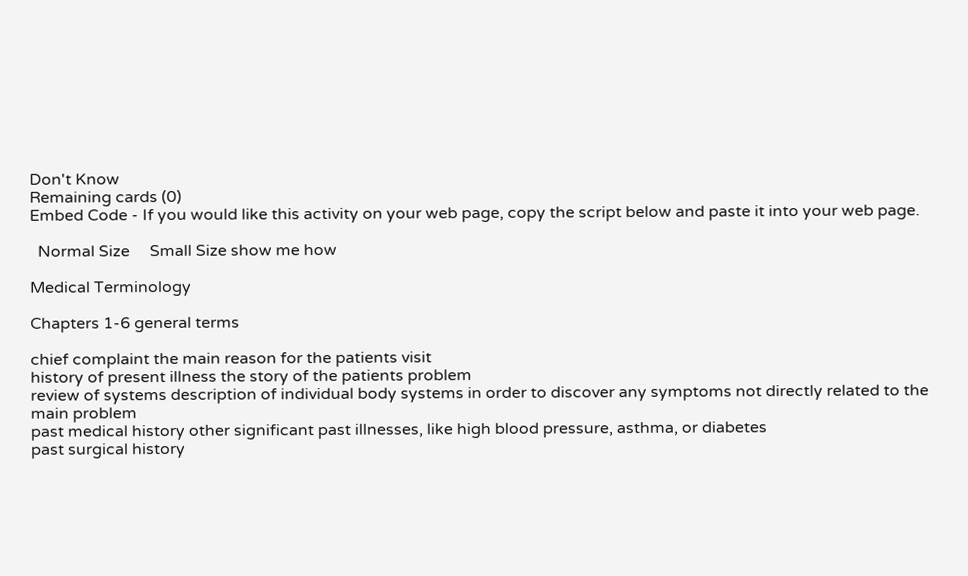Don't Know
Remaining cards (0)
Embed Code - If you would like this activity on your web page, copy the script below and paste it into your web page.

  Normal Size     Small Size show me how

Medical Terminology

Chapters 1-6 general terms

chief complaint the main reason for the patients visit
history of present illness the story of the patients problem
review of systems description of individual body systems in order to discover any symptoms not directly related to the main problem
past medical history other significant past illnesses, like high blood pressure, asthma, or diabetes
past surgical history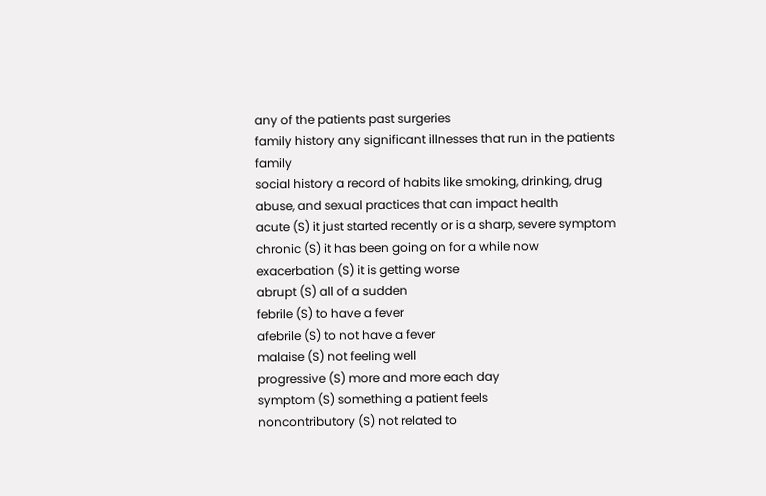any of the patients past surgeries
family history any significant illnesses that run in the patients family
social history a record of habits like smoking, drinking, drug abuse, and sexual practices that can impact health
acute (S) it just started recently or is a sharp, severe symptom
chronic (S) it has been going on for a while now
exacerbation (S) it is getting worse
abrupt (S) all of a sudden
febrile (S) to have a fever
afebrile (S) to not have a fever
malaise (S) not feeling well
progressive (S) more and more each day
symptom (S) something a patient feels
noncontributory (S) not related to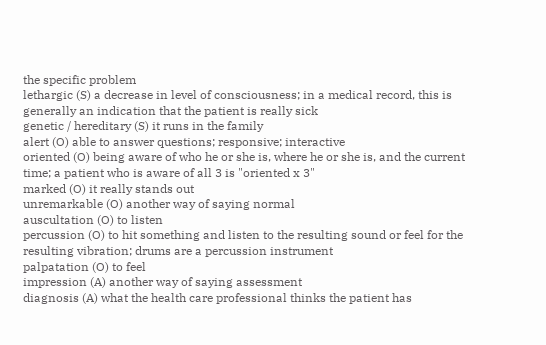the specific problem
lethargic (S) a decrease in level of consciousness; in a medical record, this is generally an indication that the patient is really sick
genetic / hereditary (S) it runs in the family
alert (O) able to answer questions; responsive; interactive
oriented (O) being aware of who he or she is, where he or she is, and the current time; a patient who is aware of all 3 is "oriented x 3"
marked (O) it really stands out
unremarkable (O) another way of saying normal
auscultation (O) to listen
percussion (O) to hit something and listen to the resulting sound or feel for the resulting vibration; drums are a percussion instrument
palpatation (O) to feel
impression (A) another way of saying assessment
diagnosis (A) what the health care professional thinks the patient has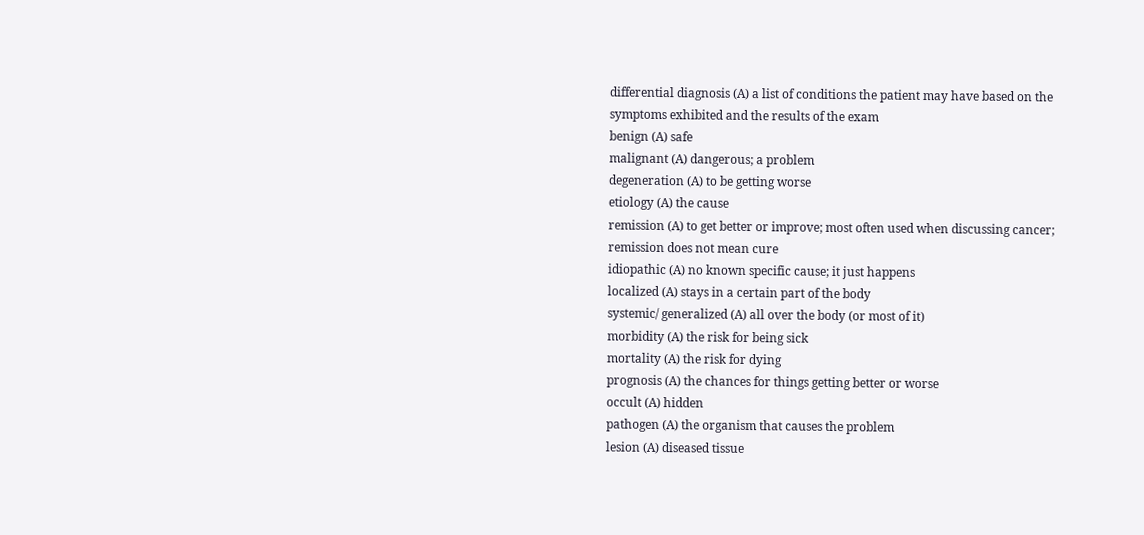differential diagnosis (A) a list of conditions the patient may have based on the symptoms exhibited and the results of the exam
benign (A) safe
malignant (A) dangerous; a problem
degeneration (A) to be getting worse
etiology (A) the cause
remission (A) to get better or improve; most often used when discussing cancer; remission does not mean cure
idiopathic (A) no known specific cause; it just happens
localized (A) stays in a certain part of the body
systemic/ generalized (A) all over the body (or most of it)
morbidity (A) the risk for being sick
mortality (A) the risk for dying
prognosis (A) the chances for things getting better or worse
occult (A) hidden
pathogen (A) the organism that causes the problem
lesion (A) diseased tissue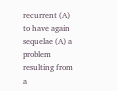recurrent (A) to have again
sequelae (A) a problem resulting from a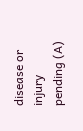disease or injury
pending (A)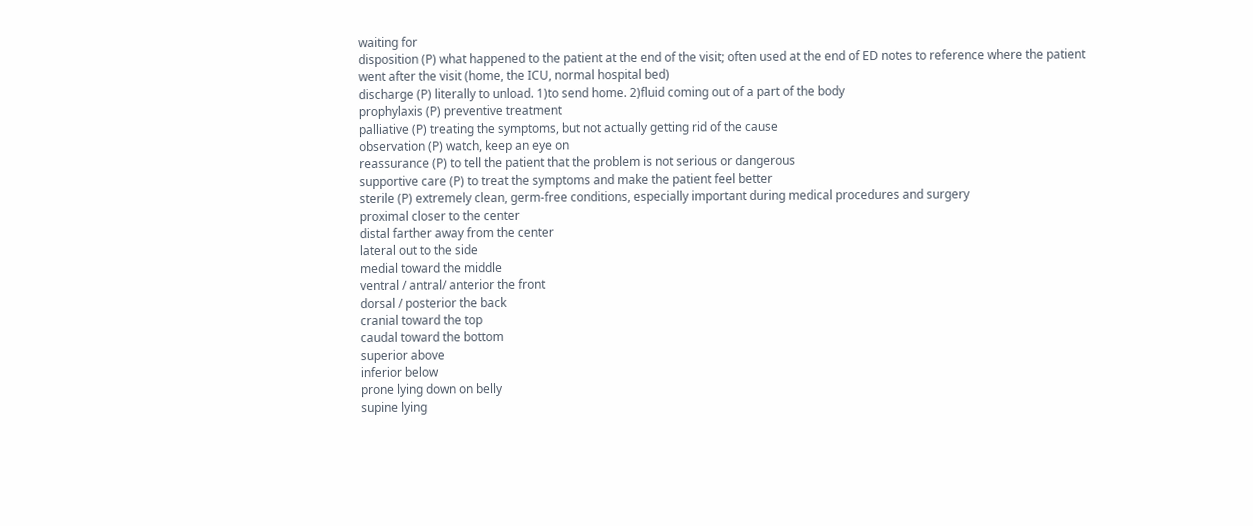waiting for
disposition (P) what happened to the patient at the end of the visit; often used at the end of ED notes to reference where the patient went after the visit (home, the ICU, normal hospital bed)
discharge (P) literally to unload. 1)to send home. 2)fluid coming out of a part of the body
prophylaxis (P) preventive treatment
palliative (P) treating the symptoms, but not actually getting rid of the cause
observation (P) watch, keep an eye on
reassurance (P) to tell the patient that the problem is not serious or dangerous
supportive care (P) to treat the symptoms and make the patient feel better
sterile (P) extremely clean, germ-free conditions, especially important during medical procedures and surgery
proximal closer to the center
distal farther away from the center
lateral out to the side
medial toward the middle
ventral / antral/ anterior the front
dorsal / posterior the back
cranial toward the top
caudal toward the bottom
superior above
inferior below
prone lying down on belly
supine lying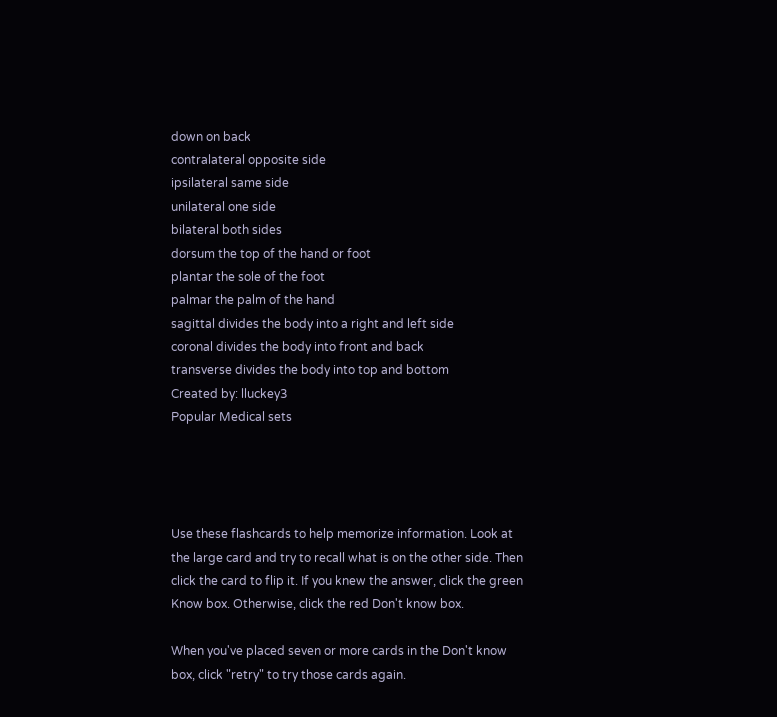down on back
contralateral opposite side
ipsilateral same side
unilateral one side
bilateral both sides
dorsum the top of the hand or foot
plantar the sole of the foot
palmar the palm of the hand
sagittal divides the body into a right and left side
coronal divides the body into front and back
transverse divides the body into top and bottom
Created by: lluckey3
Popular Medical sets




Use these flashcards to help memorize information. Look at the large card and try to recall what is on the other side. Then click the card to flip it. If you knew the answer, click the green Know box. Otherwise, click the red Don't know box.

When you've placed seven or more cards in the Don't know box, click "retry" to try those cards again.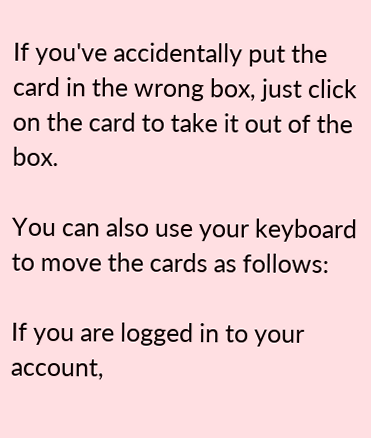If you've accidentally put the card in the wrong box, just click on the card to take it out of the box.

You can also use your keyboard to move the cards as follows:

If you are logged in to your account,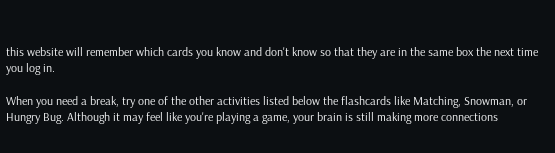this website will remember which cards you know and don't know so that they are in the same box the next time you log in.

When you need a break, try one of the other activities listed below the flashcards like Matching, Snowman, or Hungry Bug. Although it may feel like you're playing a game, your brain is still making more connections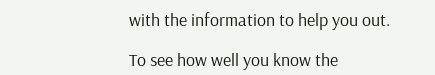with the information to help you out.

To see how well you know the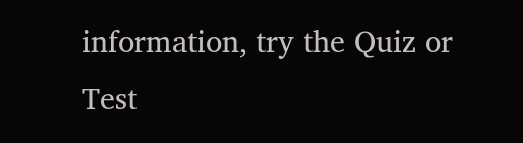information, try the Quiz or Test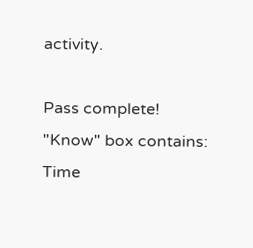activity.

Pass complete!
"Know" box contains:
Time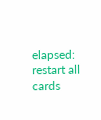elapsed:
restart all cards